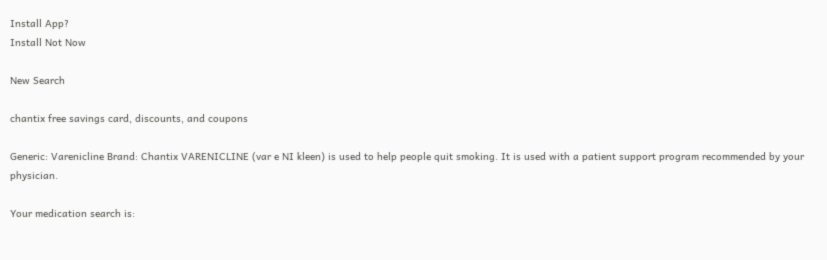Install App?
Install Not Now

New Search

chantix free savings card, discounts, and coupons

Generic: Varenicline Brand: Chantix VARENICLINE (var e NI kleen) is used to help people quit smoking. It is used with a patient support program recommended by your physician.

Your medication search is: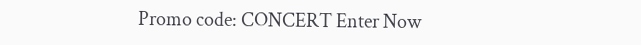Promo code: CONCERT Enter Now